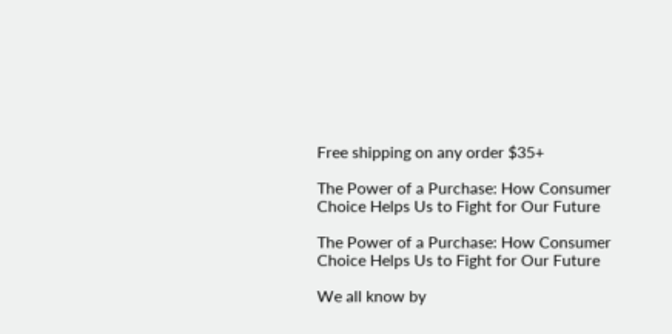Free shipping on any order $35+

The Power of a Purchase: How Consumer Choice Helps Us to Fight for Our Future

The Power of a Purchase: How Consumer Choice Helps Us to Fight for Our Future

We all know by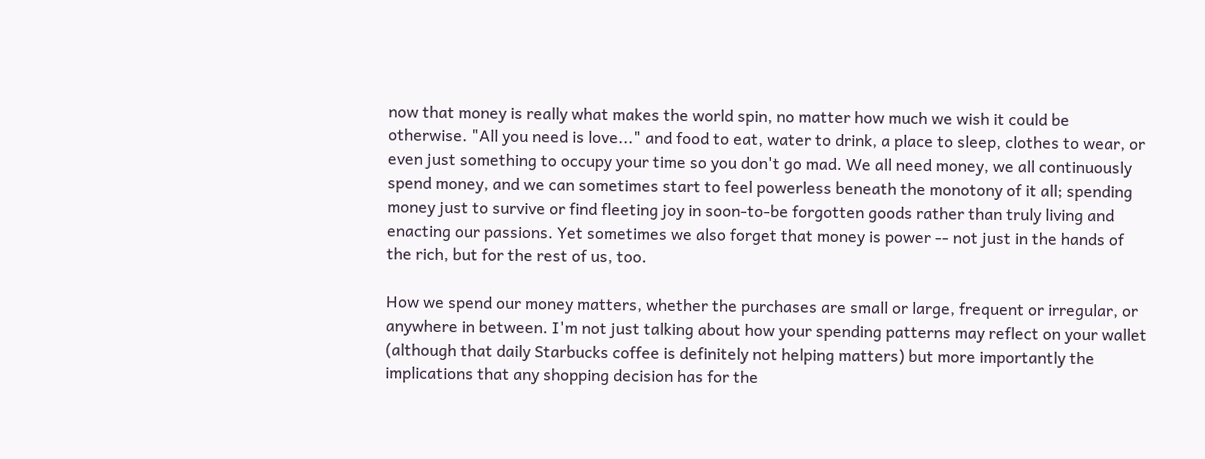now that money is really what makes the world spin, no matter how much we wish it could be otherwise. "All you need is love..." and food to eat, water to drink, a place to sleep, clothes to wear, or even just something to occupy your time so you don't go mad. We all need money, we all continuously spend money, and we can sometimes start to feel powerless beneath the monotony of it all; spending money just to survive or find fleeting joy in soon-to-be forgotten goods rather than truly living and enacting our passions. Yet sometimes we also forget that money is power -- not just in the hands of the rich, but for the rest of us, too.

How we spend our money matters, whether the purchases are small or large, frequent or irregular, or anywhere in between. I'm not just talking about how your spending patterns may reflect on your wallet (although that daily Starbucks coffee is definitely not helping matters) but more importantly the implications that any shopping decision has for the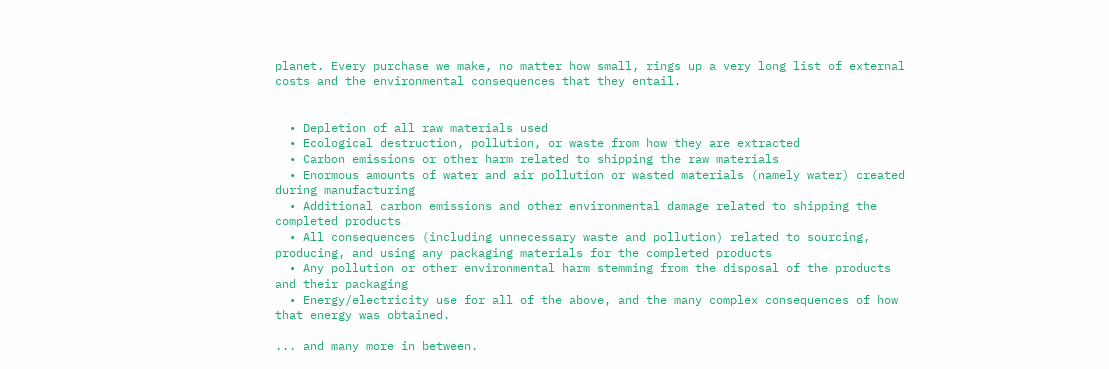planet. Every purchase we make, no matter how small, rings up a very long list of external costs and the environmental consequences that they entail.


  • Depletion of all raw materials used
  • Ecological destruction, pollution, or waste from how they are extracted
  • Carbon emissions or other harm related to shipping the raw materials
  • Enormous amounts of water and air pollution or wasted materials (namely water) created during manufacturing
  • Additional carbon emissions and other environmental damage related to shipping the completed products
  • All consequences (including unnecessary waste and pollution) related to sourcing, producing, and using any packaging materials for the completed products
  • Any pollution or other environmental harm stemming from the disposal of the products and their packaging
  • Energy/electricity use for all of the above, and the many complex consequences of how that energy was obtained.

... and many more in between.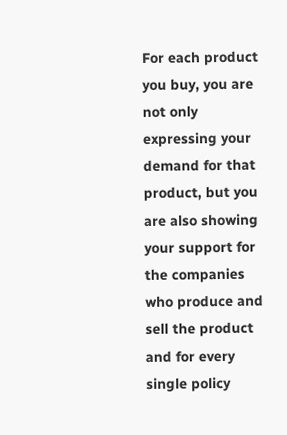For each product you buy, you are not only expressing your demand for that product, but you are also showing your support for the companies who produce and sell the product and for every single policy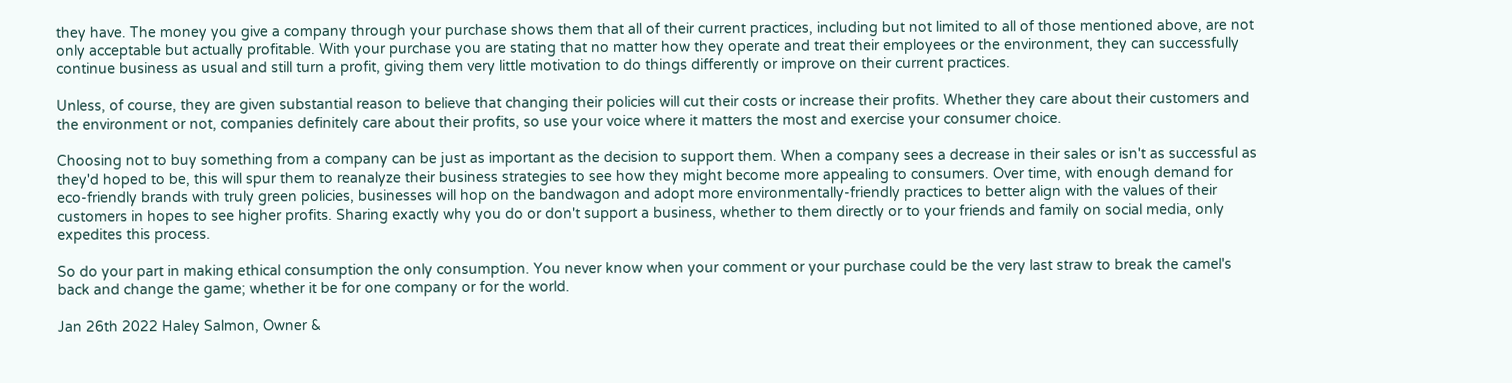they have. The money you give a company through your purchase shows them that all of their current practices, including but not limited to all of those mentioned above, are not only acceptable but actually profitable. With your purchase you are stating that no matter how they operate and treat their employees or the environment, they can successfully continue business as usual and still turn a profit, giving them very little motivation to do things differently or improve on their current practices.

Unless, of course, they are given substantial reason to believe that changing their policies will cut their costs or increase their profits. Whether they care about their customers and the environment or not, companies definitely care about their profits, so use your voice where it matters the most and exercise your consumer choice.

Choosing not to buy something from a company can be just as important as the decision to support them. When a company sees a decrease in their sales or isn't as successful as they'd hoped to be, this will spur them to reanalyze their business strategies to see how they might become more appealing to consumers. Over time, with enough demand for eco-friendly brands with truly green policies, businesses will hop on the bandwagon and adopt more environmentally-friendly practices to better align with the values of their customers in hopes to see higher profits. Sharing exactly why you do or don't support a business, whether to them directly or to your friends and family on social media, only expedites this process.

So do your part in making ethical consumption the only consumption. You never know when your comment or your purchase could be the very last straw to break the camel's back and change the game; whether it be for one company or for the world.

Jan 26th 2022 Haley Salmon, Owner &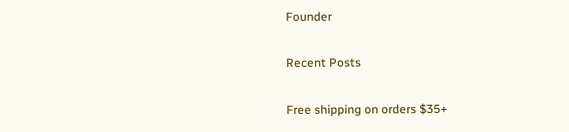Founder

Recent Posts

Free shipping on orders $35+